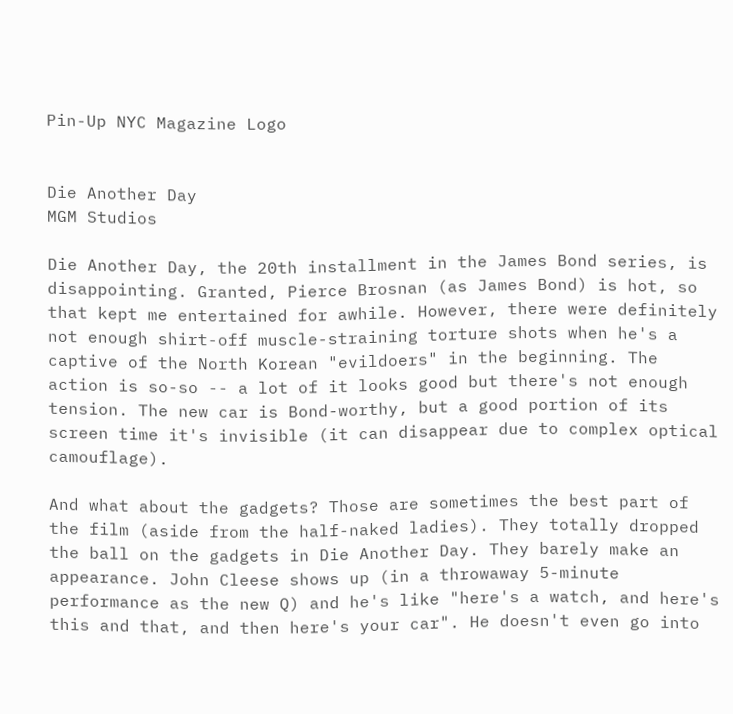Pin-Up NYC Magazine Logo


Die Another Day
MGM Studios

Die Another Day, the 20th installment in the James Bond series, is disappointing. Granted, Pierce Brosnan (as James Bond) is hot, so that kept me entertained for awhile. However, there were definitely not enough shirt-off muscle-straining torture shots when he's a captive of the North Korean "evildoers" in the beginning. The action is so-so -- a lot of it looks good but there's not enough tension. The new car is Bond-worthy, but a good portion of its screen time it's invisible (it can disappear due to complex optical camouflage).

And what about the gadgets? Those are sometimes the best part of the film (aside from the half-naked ladies). They totally dropped the ball on the gadgets in Die Another Day. They barely make an appearance. John Cleese shows up (in a throwaway 5-minute performance as the new Q) and he's like "here's a watch, and here's this and that, and then here's your car". He doesn't even go into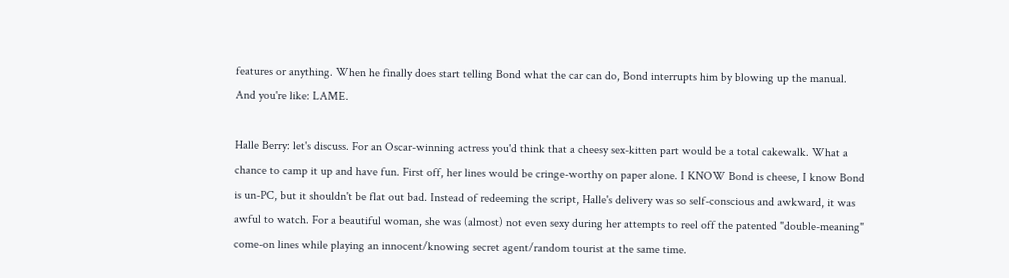features or anything. When he finally does start telling Bond what the car can do, Bond interrupts him by blowing up the manual. And you're like: LAME.

Halle Berry: let's discuss. For an Oscar-winning actress you'd think that a cheesy sex-kitten part would be a total cakewalk. What a chance to camp it up and have fun. First off, her lines would be cringe-worthy on paper alone. I KNOW Bond is cheese, I know Bond is un-PC, but it shouldn't be flat out bad. Instead of redeeming the script, Halle's delivery was so self-conscious and awkward, it was awful to watch. For a beautiful woman, she was (almost) not even sexy during her attempts to reel off the patented "double-meaning" come-on lines while playing an innocent/knowing secret agent/random tourist at the same time.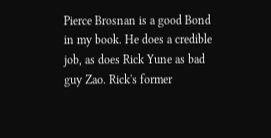Pierce Brosnan is a good Bond in my book. He does a credible job, as does Rick Yune as bad guy Zao. Rick's former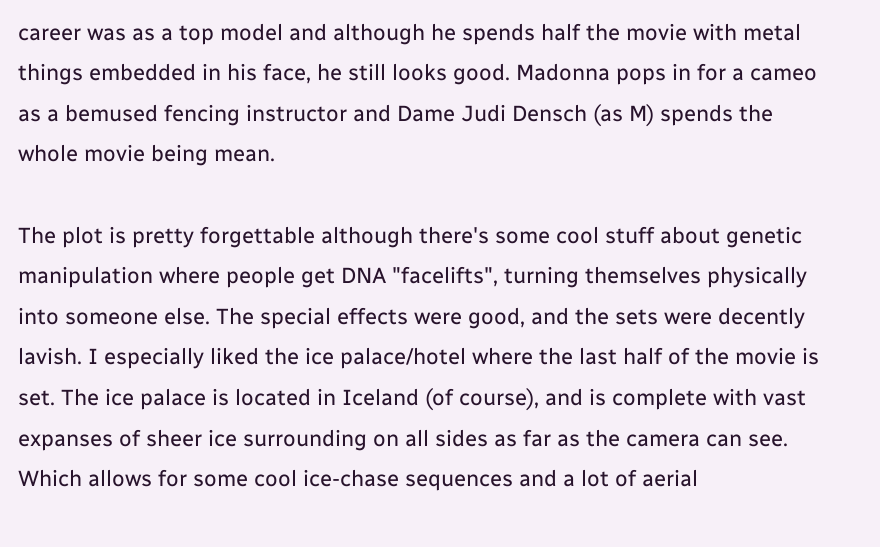career was as a top model and although he spends half the movie with metal things embedded in his face, he still looks good. Madonna pops in for a cameo as a bemused fencing instructor and Dame Judi Densch (as M) spends the whole movie being mean.

The plot is pretty forgettable although there's some cool stuff about genetic manipulation where people get DNA "facelifts", turning themselves physically into someone else. The special effects were good, and the sets were decently lavish. I especially liked the ice palace/hotel where the last half of the movie is set. The ice palace is located in Iceland (of course), and is complete with vast expanses of sheer ice surrounding on all sides as far as the camera can see. Which allows for some cool ice-chase sequences and a lot of aerial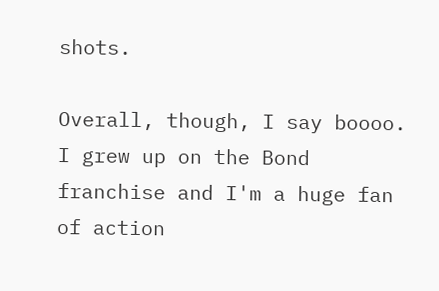shots.

Overall, though, I say boooo. I grew up on the Bond franchise and I'm a huge fan of action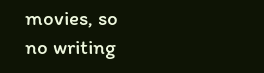movies, so no writing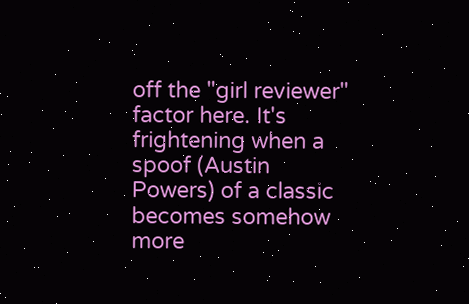off the "girl reviewer" factor here. It's frightening when a spoof (Austin Powers) of a classic becomes somehow more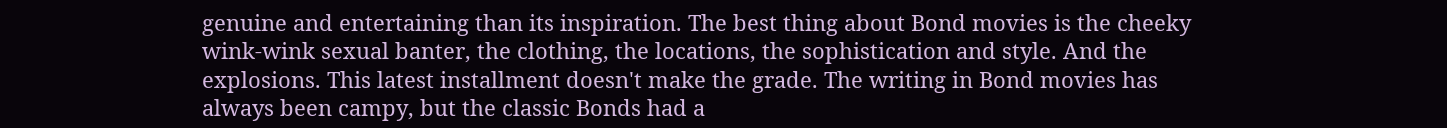genuine and entertaining than its inspiration. The best thing about Bond movies is the cheeky wink-wink sexual banter, the clothing, the locations, the sophistication and style. And the explosions. This latest installment doesn't make the grade. The writing in Bond movies has always been campy, but the classic Bonds had a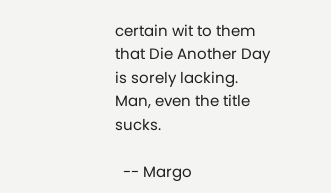certain wit to them that Die Another Day is sorely lacking. Man, even the title sucks.

  -- Margo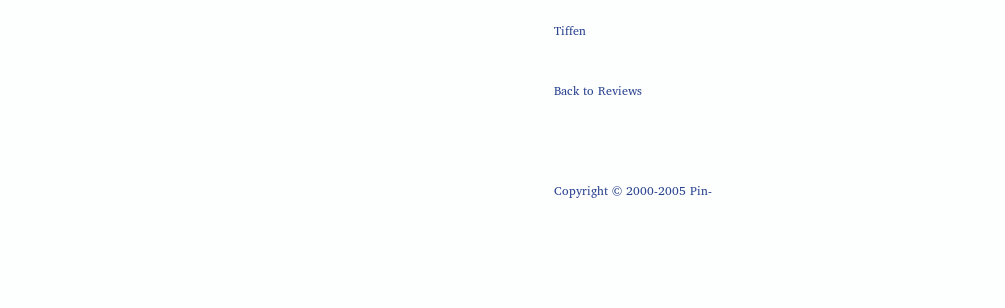Tiffen


Back to Reviews




Copyright © 2000-2005 Pin-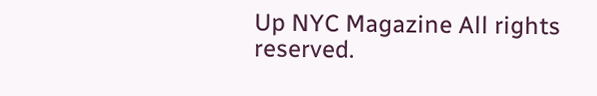Up NYC Magazine All rights reserved.